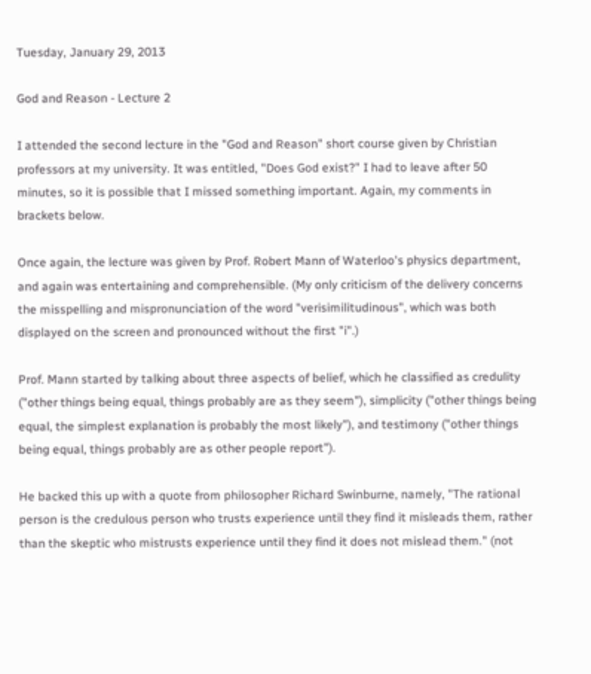Tuesday, January 29, 2013

God and Reason - Lecture 2

I attended the second lecture in the "God and Reason" short course given by Christian professors at my university. It was entitled, "Does God exist?" I had to leave after 50 minutes, so it is possible that I missed something important. Again, my comments in brackets below.

Once again, the lecture was given by Prof. Robert Mann of Waterloo's physics department, and again was entertaining and comprehensible. (My only criticism of the delivery concerns the misspelling and mispronunciation of the word "verisimilitudinous", which was both displayed on the screen and pronounced without the first "i".)

Prof. Mann started by talking about three aspects of belief, which he classified as credulity ("other things being equal, things probably are as they seem"), simplicity ("other things being equal, the simplest explanation is probably the most likely"), and testimony ("other things being equal, things probably are as other people report").

He backed this up with a quote from philosopher Richard Swinburne, namely, "The rational person is the credulous person who trusts experience until they find it misleads them, rather than the skeptic who mistrusts experience until they find it does not mislead them." (not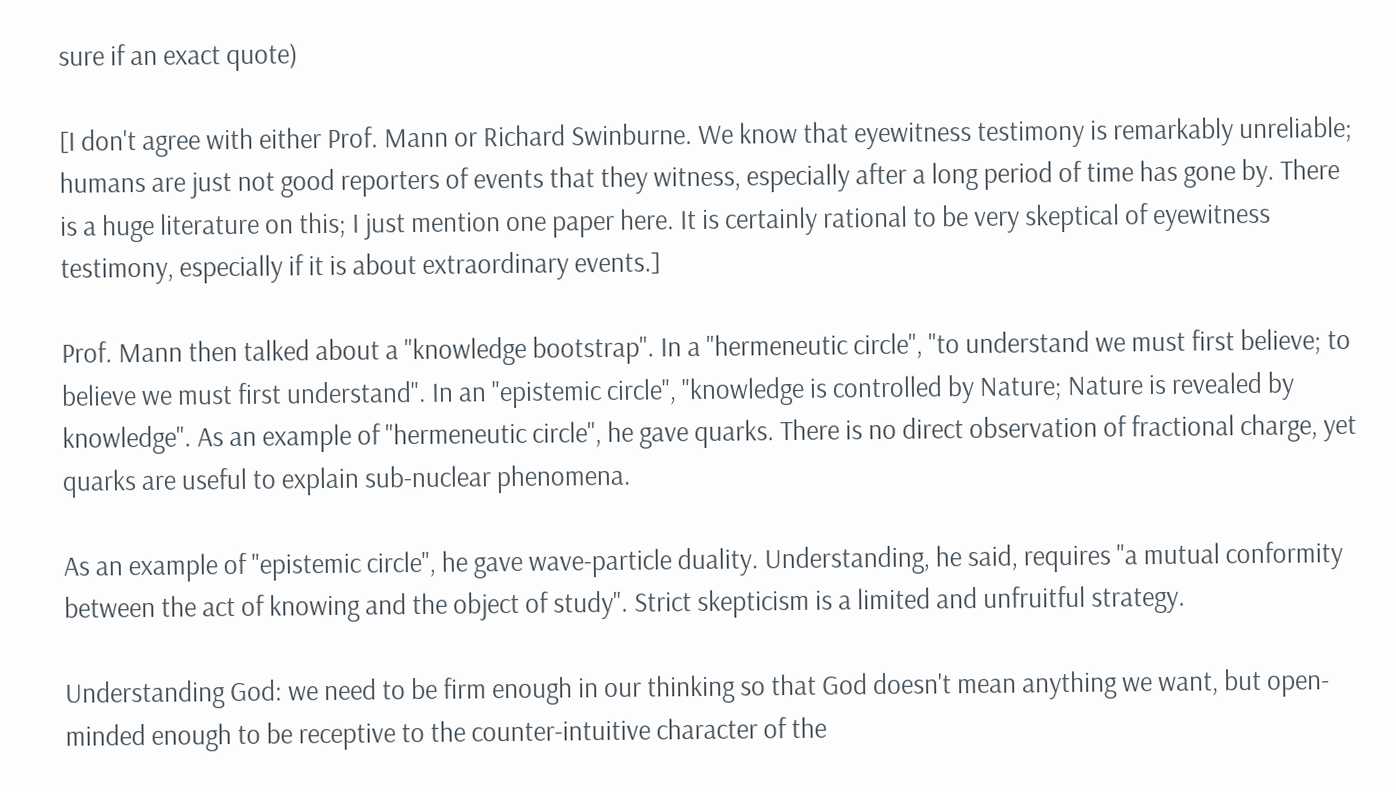sure if an exact quote)

[I don't agree with either Prof. Mann or Richard Swinburne. We know that eyewitness testimony is remarkably unreliable; humans are just not good reporters of events that they witness, especially after a long period of time has gone by. There is a huge literature on this; I just mention one paper here. It is certainly rational to be very skeptical of eyewitness testimony, especially if it is about extraordinary events.]

Prof. Mann then talked about a "knowledge bootstrap". In a "hermeneutic circle", "to understand we must first believe; to believe we must first understand". In an "epistemic circle", "knowledge is controlled by Nature; Nature is revealed by knowledge". As an example of "hermeneutic circle", he gave quarks. There is no direct observation of fractional charge, yet quarks are useful to explain sub-nuclear phenomena.

As an example of "epistemic circle", he gave wave-particle duality. Understanding, he said, requires "a mutual conformity between the act of knowing and the object of study". Strict skepticism is a limited and unfruitful strategy.

Understanding God: we need to be firm enough in our thinking so that God doesn't mean anything we want, but open-minded enough to be receptive to the counter-intuitive character of the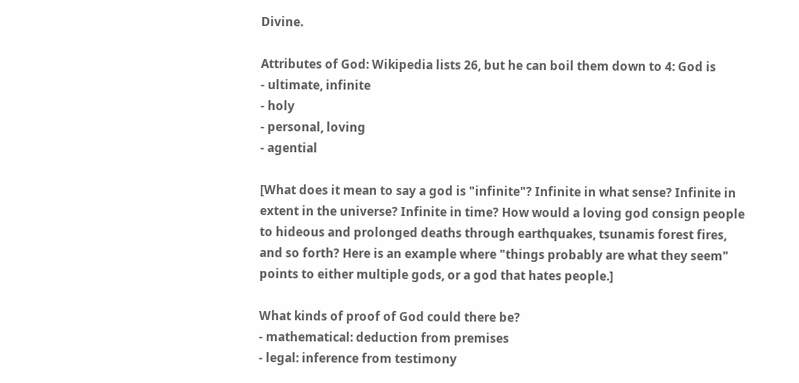Divine.

Attributes of God: Wikipedia lists 26, but he can boil them down to 4: God is
- ultimate, infinite
- holy
- personal, loving
- agential

[What does it mean to say a god is "infinite"? Infinite in what sense? Infinite in extent in the universe? Infinite in time? How would a loving god consign people to hideous and prolonged deaths through earthquakes, tsunamis forest fires, and so forth? Here is an example where "things probably are what they seem" points to either multiple gods, or a god that hates people.]

What kinds of proof of God could there be?
- mathematical: deduction from premises
- legal: inference from testimony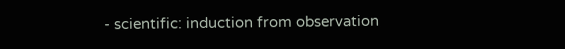- scientific: induction from observation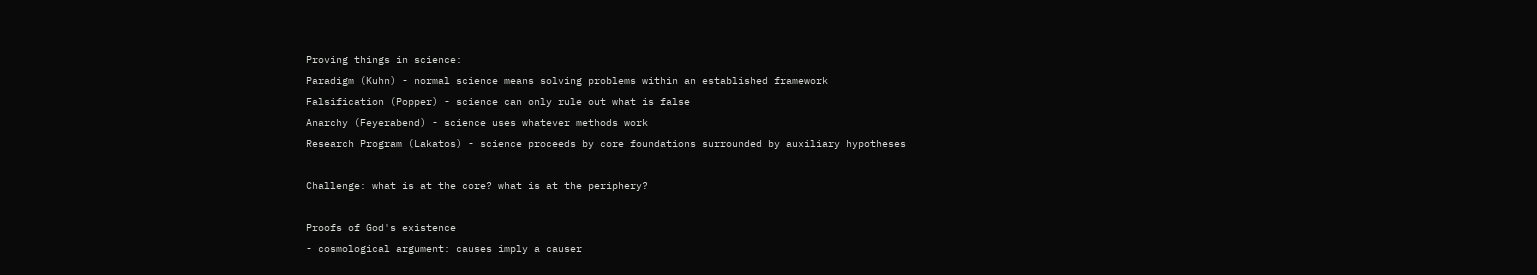Proving things in science:
Paradigm (Kuhn) - normal science means solving problems within an established framework
Falsification (Popper) - science can only rule out what is false
Anarchy (Feyerabend) - science uses whatever methods work
Research Program (Lakatos) - science proceeds by core foundations surrounded by auxiliary hypotheses

Challenge: what is at the core? what is at the periphery?

Proofs of God's existence
- cosmological argument: causes imply a causer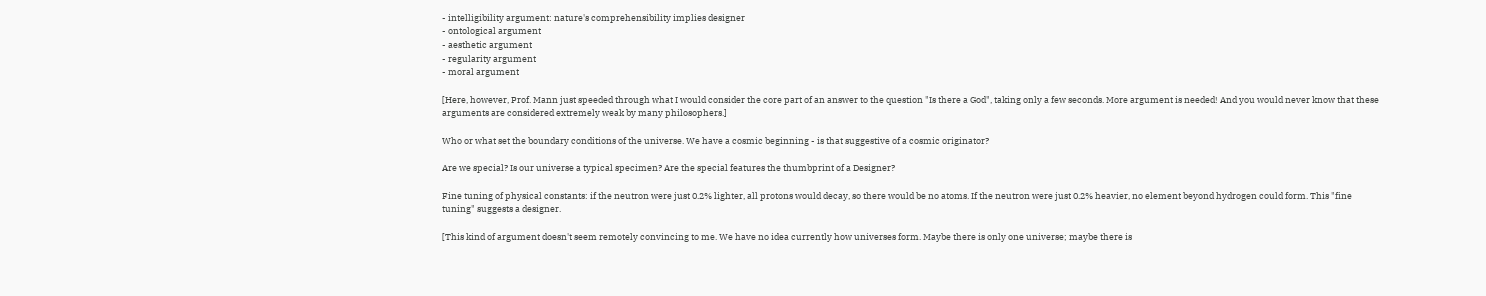- intelligibility argument: nature's comprehensibility implies designer
- ontological argument
- aesthetic argument
- regularity argument
- moral argument

[Here, however, Prof. Mann just speeded through what I would consider the core part of an answer to the question "Is there a God", taking only a few seconds. More argument is needed! And you would never know that these arguments are considered extremely weak by many philosophers.]

Who or what set the boundary conditions of the universe. We have a cosmic beginning - is that suggestive of a cosmic originator?

Are we special? Is our universe a typical specimen? Are the special features the thumbprint of a Designer?

Fine tuning of physical constants: if the neutron were just 0.2% lighter, all protons would decay, so there would be no atoms. If the neutron were just 0.2% heavier, no element beyond hydrogen could form. This "fine tuning" suggests a designer.

[This kind of argument doesn't seem remotely convincing to me. We have no idea currently how universes form. Maybe there is only one universe; maybe there is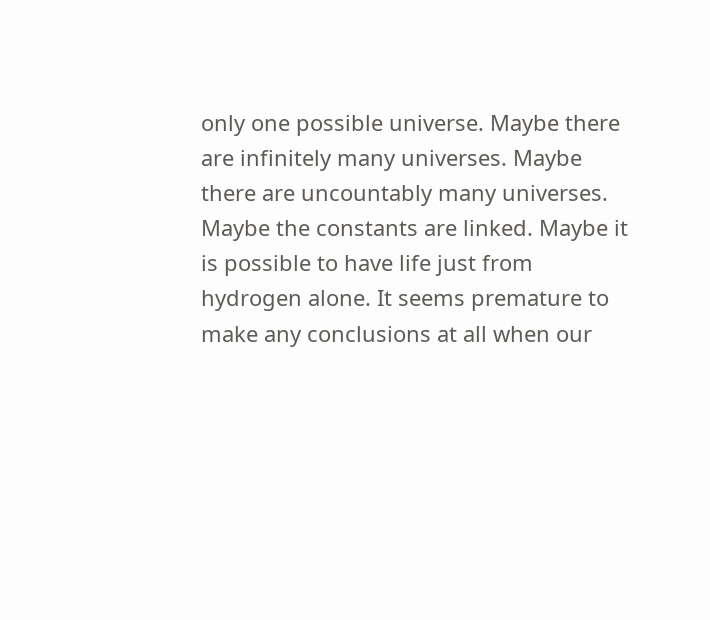only one possible universe. Maybe there are infinitely many universes. Maybe there are uncountably many universes. Maybe the constants are linked. Maybe it is possible to have life just from hydrogen alone. It seems premature to make any conclusions at all when our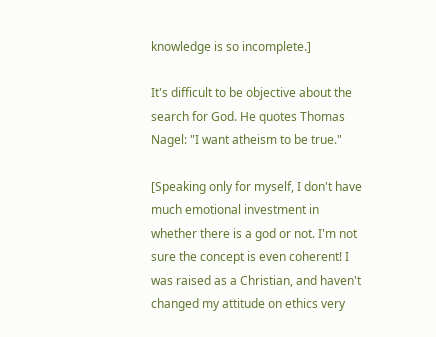knowledge is so incomplete.]

It's difficult to be objective about the search for God. He quotes Thomas Nagel: "I want atheism to be true."

[Speaking only for myself, I don't have much emotional investment in whether there is a god or not. I'm not sure the concept is even coherent! I was raised as a Christian, and haven't changed my attitude on ethics very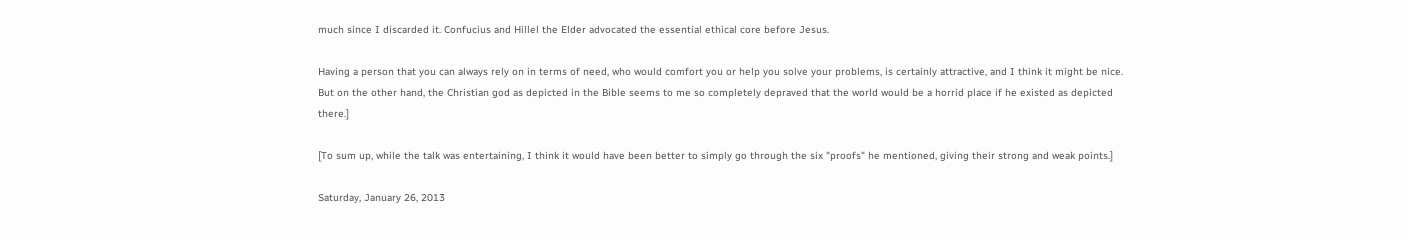much since I discarded it. Confucius and Hillel the Elder advocated the essential ethical core before Jesus.

Having a person that you can always rely on in terms of need, who would comfort you or help you solve your problems, is certainly attractive, and I think it might be nice. But on the other hand, the Christian god as depicted in the Bible seems to me so completely depraved that the world would be a horrid place if he existed as depicted there.]

[To sum up, while the talk was entertaining, I think it would have been better to simply go through the six "proofs" he mentioned, giving their strong and weak points.]

Saturday, January 26, 2013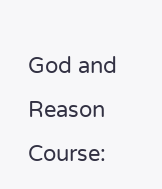God and Reason Course: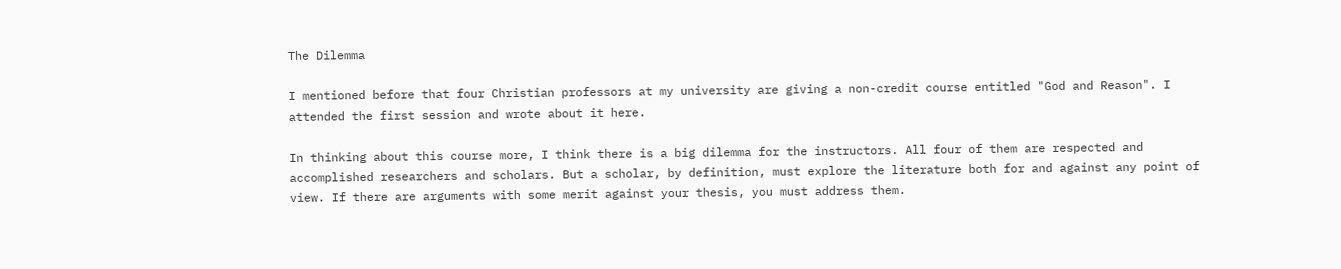The Dilemma

I mentioned before that four Christian professors at my university are giving a non-credit course entitled "God and Reason". I attended the first session and wrote about it here.

In thinking about this course more, I think there is a big dilemma for the instructors. All four of them are respected and accomplished researchers and scholars. But a scholar, by definition, must explore the literature both for and against any point of view. If there are arguments with some merit against your thesis, you must address them.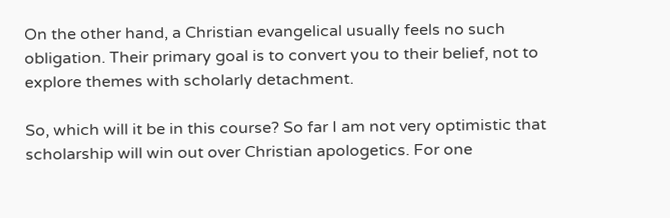On the other hand, a Christian evangelical usually feels no such obligation. Their primary goal is to convert you to their belief, not to explore themes with scholarly detachment.

So, which will it be in this course? So far I am not very optimistic that scholarship will win out over Christian apologetics. For one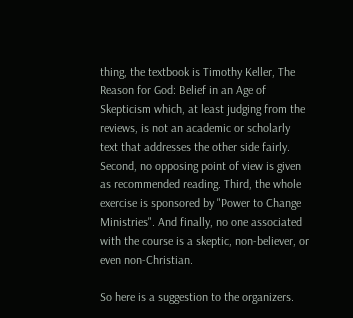thing, the textbook is Timothy Keller, The Reason for God: Belief in an Age of Skepticism which, at least judging from the reviews, is not an academic or scholarly text that addresses the other side fairly. Second, no opposing point of view is given as recommended reading. Third, the whole exercise is sponsored by "Power to Change Ministries". And finally, no one associated with the course is a skeptic, non-believer, or even non-Christian.

So here is a suggestion to the organizers.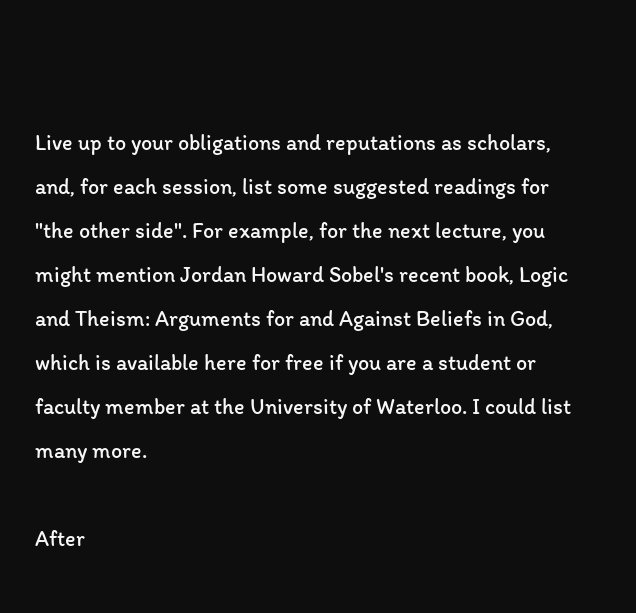Live up to your obligations and reputations as scholars, and, for each session, list some suggested readings for "the other side". For example, for the next lecture, you might mention Jordan Howard Sobel's recent book, Logic and Theism: Arguments for and Against Beliefs in God, which is available here for free if you are a student or faculty member at the University of Waterloo. I could list many more.

After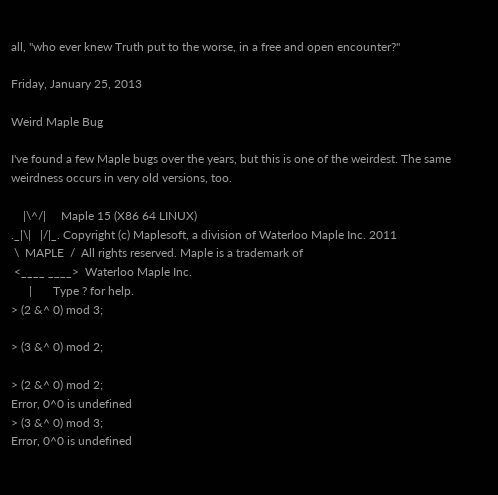all, "who ever knew Truth put to the worse, in a free and open encounter?"

Friday, January 25, 2013

Weird Maple Bug

I've found a few Maple bugs over the years, but this is one of the weirdest. The same weirdness occurs in very old versions, too.

    |\^/|     Maple 15 (X86 64 LINUX)
._|\|   |/|_. Copyright (c) Maplesoft, a division of Waterloo Maple Inc. 2011
 \  MAPLE  /  All rights reserved. Maple is a trademark of
 <____ ____>  Waterloo Maple Inc.
      |       Type ? for help.
> (2 &^ 0) mod 3;

> (3 &^ 0) mod 2;

> (2 &^ 0) mod 2;
Error, 0^0 is undefined
> (3 &^ 0) mod 3;
Error, 0^0 is undefined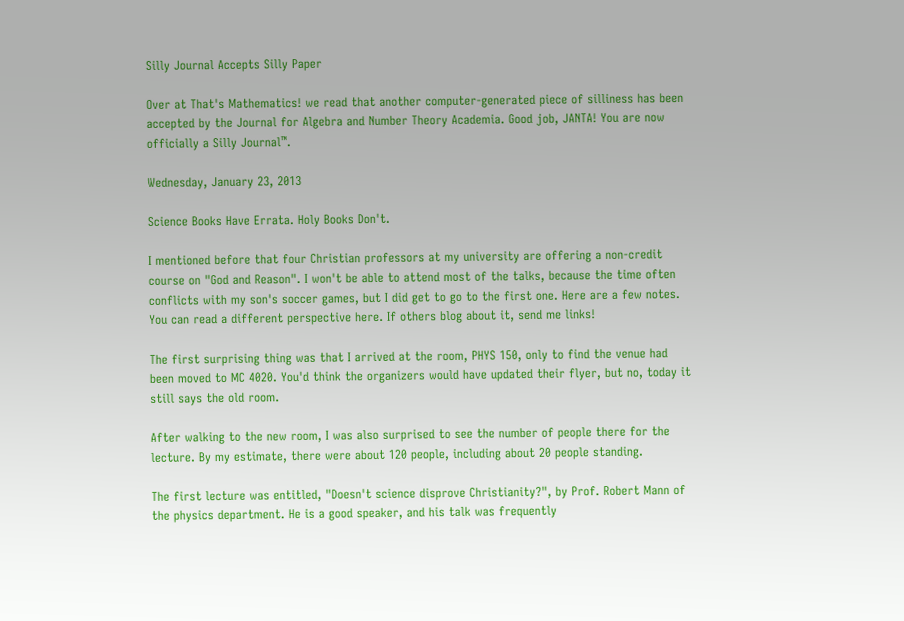Silly Journal Accepts Silly Paper

Over at That's Mathematics! we read that another computer-generated piece of silliness has been accepted by the Journal for Algebra and Number Theory Academia. Good job, JANTA! You are now officially a Silly Journal™.

Wednesday, January 23, 2013

Science Books Have Errata. Holy Books Don't.

I mentioned before that four Christian professors at my university are offering a non-credit course on "God and Reason". I won't be able to attend most of the talks, because the time often conflicts with my son's soccer games, but I did get to go to the first one. Here are a few notes. You can read a different perspective here. If others blog about it, send me links!

The first surprising thing was that I arrived at the room, PHYS 150, only to find the venue had been moved to MC 4020. You'd think the organizers would have updated their flyer, but no, today it still says the old room.

After walking to the new room, I was also surprised to see the number of people there for the lecture. By my estimate, there were about 120 people, including about 20 people standing.

The first lecture was entitled, "Doesn't science disprove Christianity?", by Prof. Robert Mann of the physics department. He is a good speaker, and his talk was frequently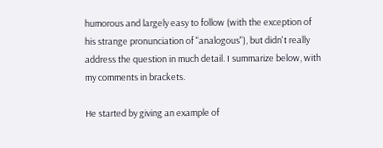humorous and largely easy to follow (with the exception of his strange pronunciation of "analogous"), but didn't really address the question in much detail. I summarize below, with my comments in brackets.

He started by giving an example of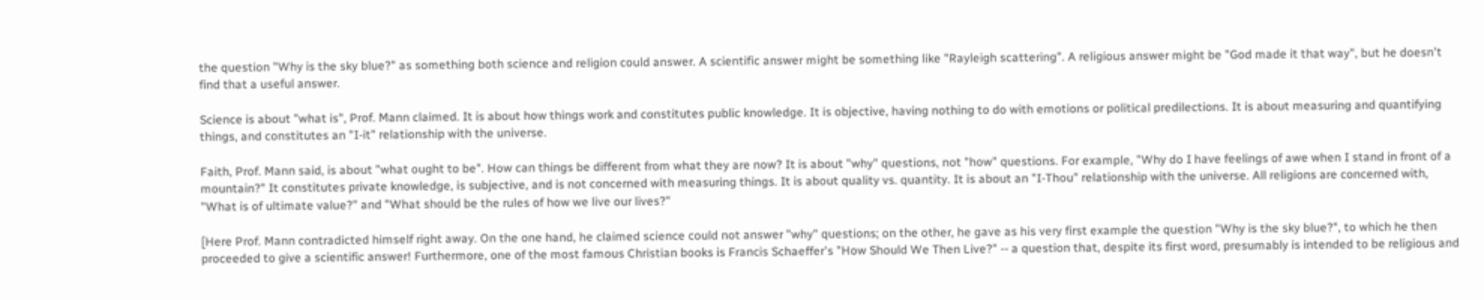the question "Why is the sky blue?" as something both science and religion could answer. A scientific answer might be something like "Rayleigh scattering". A religious answer might be "God made it that way", but he doesn't find that a useful answer.

Science is about "what is", Prof. Mann claimed. It is about how things work and constitutes public knowledge. It is objective, having nothing to do with emotions or political predilections. It is about measuring and quantifying things, and constitutes an "I-it" relationship with the universe.

Faith, Prof. Mann said, is about "what ought to be". How can things be different from what they are now? It is about "why" questions, not "how" questions. For example, "Why do I have feelings of awe when I stand in front of a mountain?" It constitutes private knowledge, is subjective, and is not concerned with measuring things. It is about quality vs. quantity. It is about an "I-Thou" relationship with the universe. All religions are concerned with, "What is of ultimate value?" and "What should be the rules of how we live our lives?"

[Here Prof. Mann contradicted himself right away. On the one hand, he claimed science could not answer "why" questions; on the other, he gave as his very first example the question "Why is the sky blue?", to which he then proceeded to give a scientific answer! Furthermore, one of the most famous Christian books is Francis Schaeffer's "How Should We Then Live?" -- a question that, despite its first word, presumably is intended to be religious and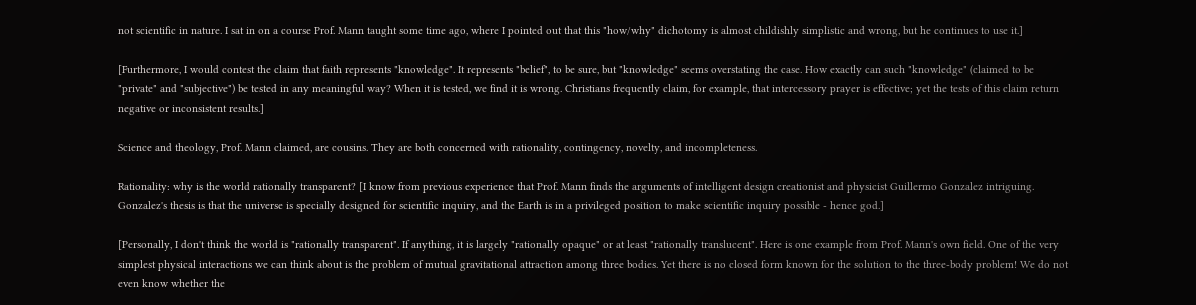not scientific in nature. I sat in on a course Prof. Mann taught some time ago, where I pointed out that this "how/why" dichotomy is almost childishly simplistic and wrong, but he continues to use it.]

[Furthermore, I would contest the claim that faith represents "knowledge". It represents "belief", to be sure, but "knowledge" seems overstating the case. How exactly can such "knowledge" (claimed to be "private" and "subjective") be tested in any meaningful way? When it is tested, we find it is wrong. Christians frequently claim, for example, that intercessory prayer is effective; yet the tests of this claim return negative or inconsistent results.]

Science and theology, Prof. Mann claimed, are cousins. They are both concerned with rationality, contingency, novelty, and incompleteness.

Rationality: why is the world rationally transparent? [I know from previous experience that Prof. Mann finds the arguments of intelligent design creationist and physicist Guillermo Gonzalez intriguing. Gonzalez's thesis is that the universe is specially designed for scientific inquiry, and the Earth is in a privileged position to make scientific inquiry possible - hence god.]

[Personally, I don't think the world is "rationally transparent". If anything, it is largely "rationally opaque" or at least "rationally translucent". Here is one example from Prof. Mann's own field. One of the very simplest physical interactions we can think about is the problem of mutual gravitational attraction among three bodies. Yet there is no closed form known for the solution to the three-body problem! We do not even know whether the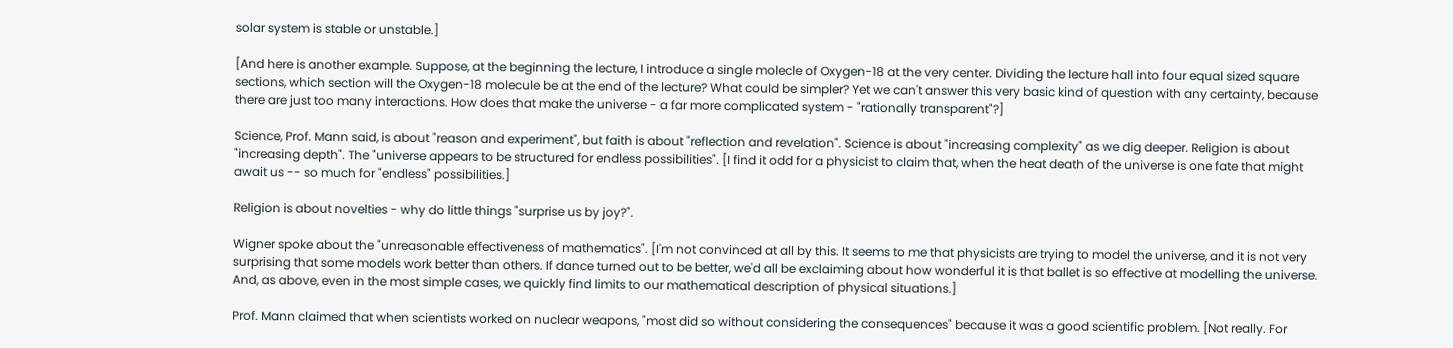solar system is stable or unstable.]

[And here is another example. Suppose, at the beginning the lecture, I introduce a single molecle of Oxygen-18 at the very center. Dividing the lecture hall into four equal sized square sections, which section will the Oxygen-18 molecule be at the end of the lecture? What could be simpler? Yet we can't answer this very basic kind of question with any certainty, because there are just too many interactions. How does that make the universe - a far more complicated system - "rationally transparent"?]

Science, Prof. Mann said, is about "reason and experiment", but faith is about "reflection and revelation". Science is about "increasing complexity" as we dig deeper. Religion is about "increasing depth". The "universe appears to be structured for endless possibilities". [I find it odd for a physicist to claim that, when the heat death of the universe is one fate that might await us -- so much for "endless" possibilities.]

Religion is about novelties - why do little things "surprise us by joy?".

Wigner spoke about the "unreasonable effectiveness of mathematics". [I'm not convinced at all by this. It seems to me that physicists are trying to model the universe, and it is not very surprising that some models work better than others. If dance turned out to be better, we'd all be exclaiming about how wonderful it is that ballet is so effective at modelling the universe. And, as above, even in the most simple cases, we quickly find limits to our mathematical description of physical situations.]

Prof. Mann claimed that when scientists worked on nuclear weapons, "most did so without considering the consequences" because it was a good scientific problem. [Not really. For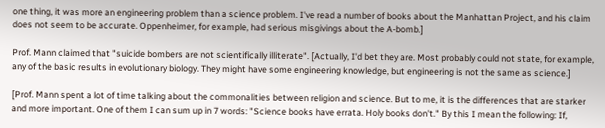one thing, it was more an engineering problem than a science problem. I've read a number of books about the Manhattan Project, and his claim does not seem to be accurate. Oppenheimer, for example, had serious misgivings about the A-bomb.]

Prof. Mann claimed that "suicide bombers are not scientifically illiterate". [Actually, I'd bet they are. Most probably could not state, for example, any of the basic results in evolutionary biology. They might have some engineering knowledge, but engineering is not the same as science.]

[Prof. Mann spent a lot of time talking about the commonalities between religion and science. But to me, it is the differences that are starker and more important. One of them I can sum up in 7 words: "Science books have errata. Holy books don't." By this I mean the following: If,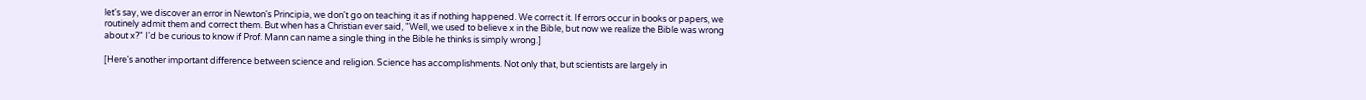let's say, we discover an error in Newton's Principia, we don't go on teaching it as if nothing happened. We correct it. If errors occur in books or papers, we routinely admit them and correct them. But when has a Christian ever said, "Well, we used to believe x in the Bible, but now we realize the Bible was wrong about x?" I'd be curious to know if Prof. Mann can name a single thing in the Bible he thinks is simply wrong.]

[Here's another important difference between science and religion. Science has accomplishments. Not only that, but scientists are largely in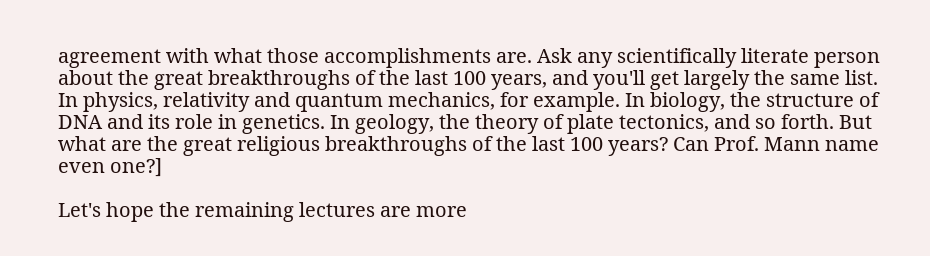agreement with what those accomplishments are. Ask any scientifically literate person about the great breakthroughs of the last 100 years, and you'll get largely the same list. In physics, relativity and quantum mechanics, for example. In biology, the structure of DNA and its role in genetics. In geology, the theory of plate tectonics, and so forth. But what are the great religious breakthroughs of the last 100 years? Can Prof. Mann name even one?]

Let's hope the remaining lectures are more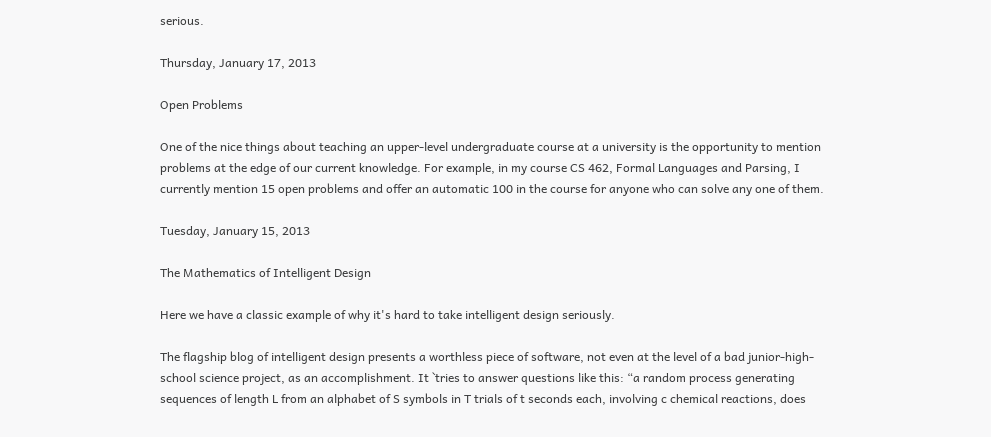serious.

Thursday, January 17, 2013

Open Problems

One of the nice things about teaching an upper-level undergraduate course at a university is the opportunity to mention problems at the edge of our current knowledge. For example, in my course CS 462, Formal Languages and Parsing, I currently mention 15 open problems and offer an automatic 100 in the course for anyone who can solve any one of them.

Tuesday, January 15, 2013

The Mathematics of Intelligent Design

Here we have a classic example of why it's hard to take intelligent design seriously.

The flagship blog of intelligent design presents a worthless piece of software, not even at the level of a bad junior-high-school science project, as an accomplishment. It `tries to answer questions like this: “a random process generating sequences of length L from an alphabet of S symbols in T trials of t seconds each, involving c chemical reactions, does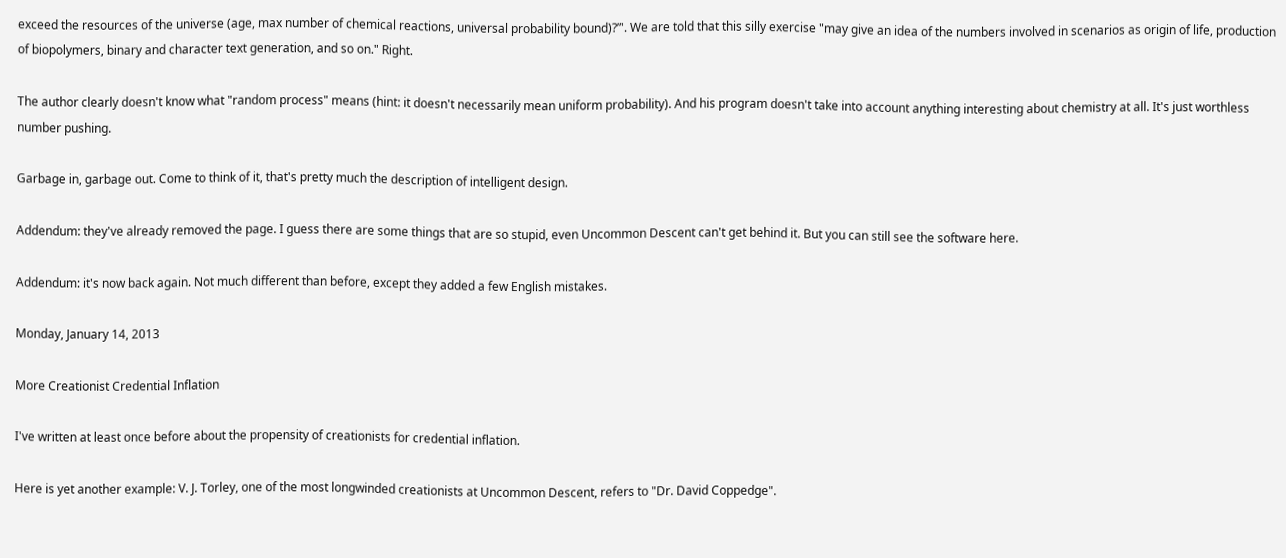exceed the resources of the universe (age, max number of chemical reactions, universal probability bound)?”'. We are told that this silly exercise "may give an idea of the numbers involved in scenarios as origin of life, production of biopolymers, binary and character text generation, and so on." Right.

The author clearly doesn't know what "random process" means (hint: it doesn't necessarily mean uniform probability). And his program doesn't take into account anything interesting about chemistry at all. It's just worthless number pushing.

Garbage in, garbage out. Come to think of it, that's pretty much the description of intelligent design.

Addendum: they've already removed the page. I guess there are some things that are so stupid, even Uncommon Descent can't get behind it. But you can still see the software here.

Addendum: it's now back again. Not much different than before, except they added a few English mistakes.

Monday, January 14, 2013

More Creationist Credential Inflation

I've written at least once before about the propensity of creationists for credential inflation.

Here is yet another example: V. J. Torley, one of the most longwinded creationists at Uncommon Descent, refers to "Dr. David Coppedge".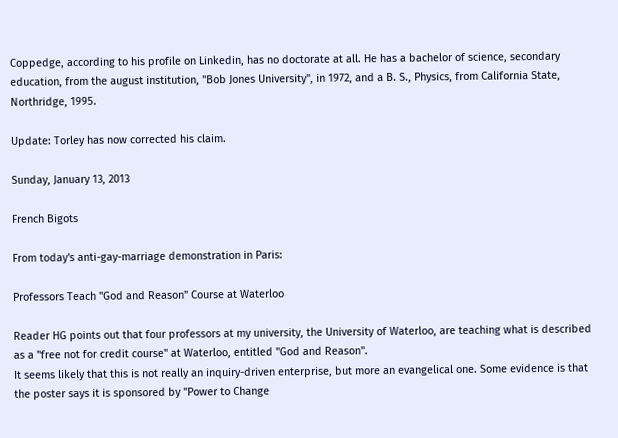Coppedge, according to his profile on Linkedin, has no doctorate at all. He has a bachelor of science, secondary education, from the august institution, "Bob Jones University", in 1972, and a B. S., Physics, from California State, Northridge, 1995.

Update: Torley has now corrected his claim.

Sunday, January 13, 2013

French Bigots

From today's anti-gay-marriage demonstration in Paris:

Professors Teach "God and Reason" Course at Waterloo

Reader HG points out that four professors at my university, the University of Waterloo, are teaching what is described as a "free not for credit course" at Waterloo, entitled "God and Reason".
It seems likely that this is not really an inquiry-driven enterprise, but more an evangelical one. Some evidence is that the poster says it is sponsored by "Power to Change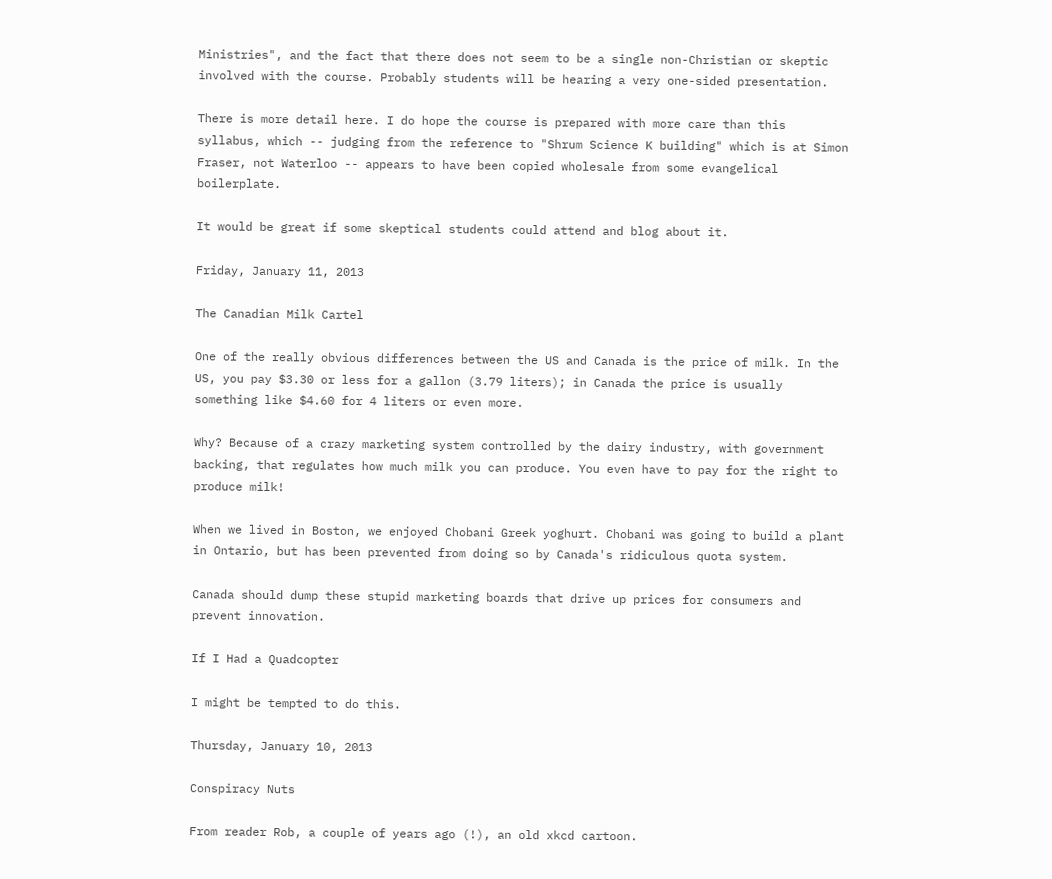Ministries", and the fact that there does not seem to be a single non-Christian or skeptic involved with the course. Probably students will be hearing a very one-sided presentation.

There is more detail here. I do hope the course is prepared with more care than this syllabus, which -- judging from the reference to "Shrum Science K building" which is at Simon Fraser, not Waterloo -- appears to have been copied wholesale from some evangelical boilerplate.

It would be great if some skeptical students could attend and blog about it.

Friday, January 11, 2013

The Canadian Milk Cartel

One of the really obvious differences between the US and Canada is the price of milk. In the US, you pay $3.30 or less for a gallon (3.79 liters); in Canada the price is usually something like $4.60 for 4 liters or even more.

Why? Because of a crazy marketing system controlled by the dairy industry, with government backing, that regulates how much milk you can produce. You even have to pay for the right to produce milk!

When we lived in Boston, we enjoyed Chobani Greek yoghurt. Chobani was going to build a plant in Ontario, but has been prevented from doing so by Canada's ridiculous quota system.

Canada should dump these stupid marketing boards that drive up prices for consumers and prevent innovation.

If I Had a Quadcopter

I might be tempted to do this.

Thursday, January 10, 2013

Conspiracy Nuts

From reader Rob, a couple of years ago (!), an old xkcd cartoon.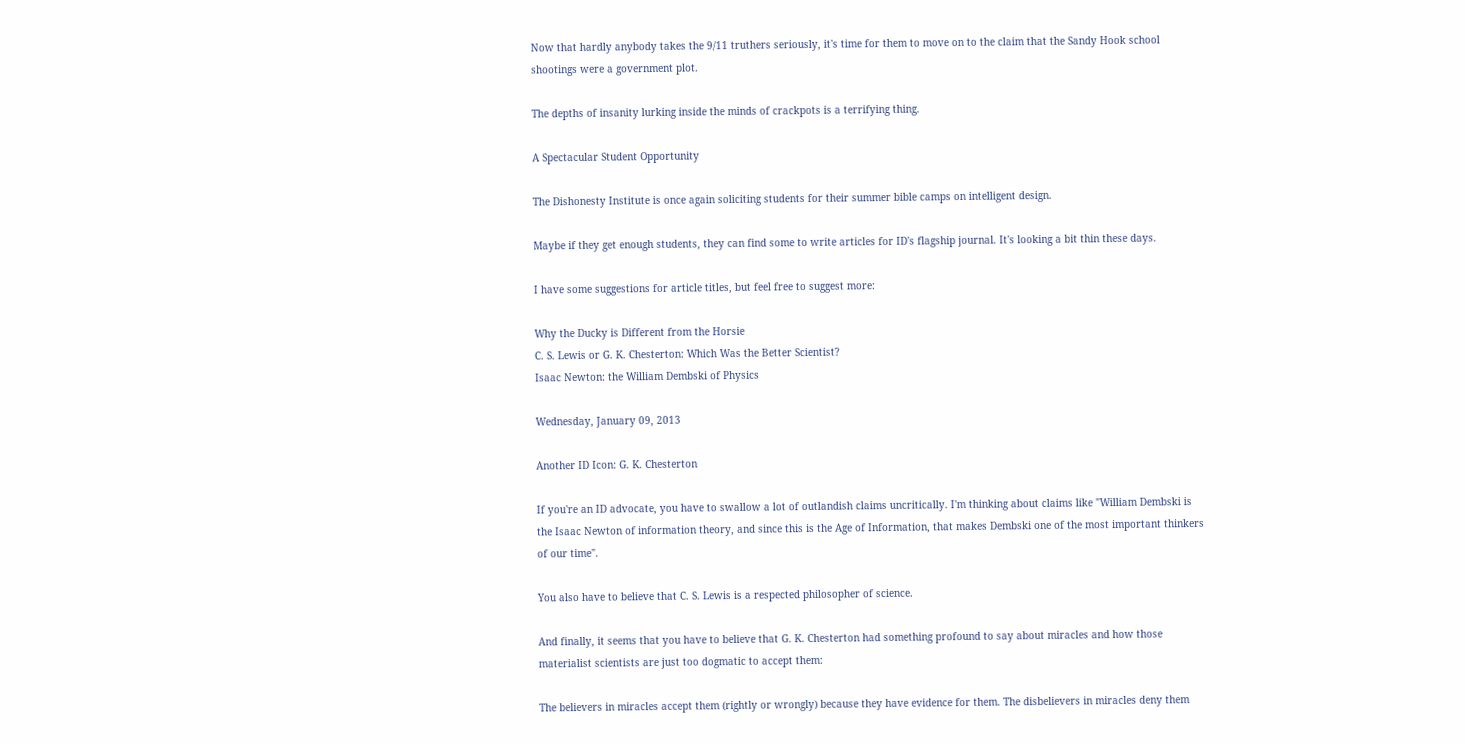Now that hardly anybody takes the 9/11 truthers seriously, it's time for them to move on to the claim that the Sandy Hook school shootings were a government plot.

The depths of insanity lurking inside the minds of crackpots is a terrifying thing.

A Spectacular Student Opportunity

The Dishonesty Institute is once again soliciting students for their summer bible camps on intelligent design.

Maybe if they get enough students, they can find some to write articles for ID's flagship journal. It's looking a bit thin these days.

I have some suggestions for article titles, but feel free to suggest more:

Why the Ducky is Different from the Horsie
C. S. Lewis or G. K. Chesterton: Which Was the Better Scientist?
Isaac Newton: the William Dembski of Physics

Wednesday, January 09, 2013

Another ID Icon: G. K. Chesterton

If you're an ID advocate, you have to swallow a lot of outlandish claims uncritically. I'm thinking about claims like "William Dembski is the Isaac Newton of information theory, and since this is the Age of Information, that makes Dembski one of the most important thinkers of our time".

You also have to believe that C. S. Lewis is a respected philosopher of science.

And finally, it seems that you have to believe that G. K. Chesterton had something profound to say about miracles and how those materialist scientists are just too dogmatic to accept them:

The believers in miracles accept them (rightly or wrongly) because they have evidence for them. The disbelievers in miracles deny them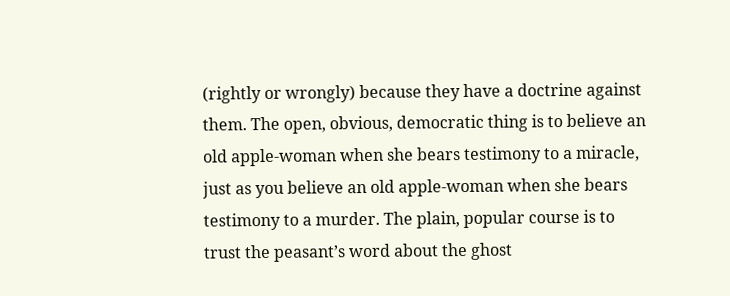(rightly or wrongly) because they have a doctrine against them. The open, obvious, democratic thing is to believe an old apple-woman when she bears testimony to a miracle, just as you believe an old apple-woman when she bears testimony to a murder. The plain, popular course is to trust the peasant’s word about the ghost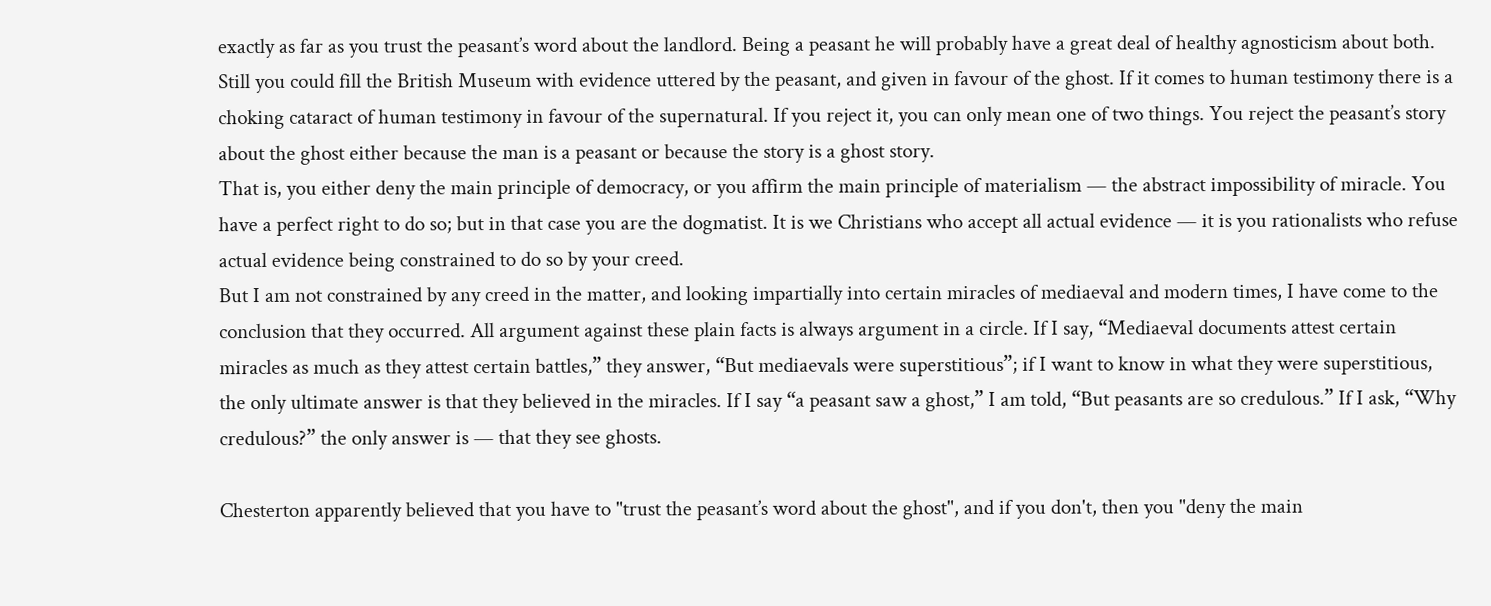exactly as far as you trust the peasant’s word about the landlord. Being a peasant he will probably have a great deal of healthy agnosticism about both.
Still you could fill the British Museum with evidence uttered by the peasant, and given in favour of the ghost. If it comes to human testimony there is a choking cataract of human testimony in favour of the supernatural. If you reject it, you can only mean one of two things. You reject the peasant’s story about the ghost either because the man is a peasant or because the story is a ghost story.
That is, you either deny the main principle of democracy, or you affirm the main principle of materialism — the abstract impossibility of miracle. You have a perfect right to do so; but in that case you are the dogmatist. It is we Christians who accept all actual evidence — it is you rationalists who refuse actual evidence being constrained to do so by your creed.
But I am not constrained by any creed in the matter, and looking impartially into certain miracles of mediaeval and modern times, I have come to the conclusion that they occurred. All argument against these plain facts is always argument in a circle. If I say, “Mediaeval documents attest certain miracles as much as they attest certain battles,” they answer, “But mediaevals were superstitious”; if I want to know in what they were superstitious, the only ultimate answer is that they believed in the miracles. If I say “a peasant saw a ghost,” I am told, “But peasants are so credulous.” If I ask, “Why credulous?” the only answer is — that they see ghosts.

Chesterton apparently believed that you have to "trust the peasant’s word about the ghost", and if you don't, then you "deny the main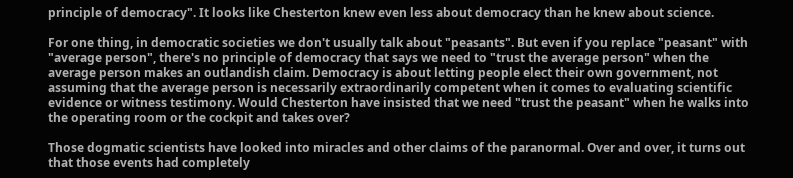principle of democracy". It looks like Chesterton knew even less about democracy than he knew about science.

For one thing, in democratic societies we don't usually talk about "peasants". But even if you replace "peasant" with "average person", there's no principle of democracy that says we need to "trust the average person" when the average person makes an outlandish claim. Democracy is about letting people elect their own government, not assuming that the average person is necessarily extraordinarily competent when it comes to evaluating scientific evidence or witness testimony. Would Chesterton have insisted that we need "trust the peasant" when he walks into the operating room or the cockpit and takes over?

Those dogmatic scientists have looked into miracles and other claims of the paranormal. Over and over, it turns out that those events had completely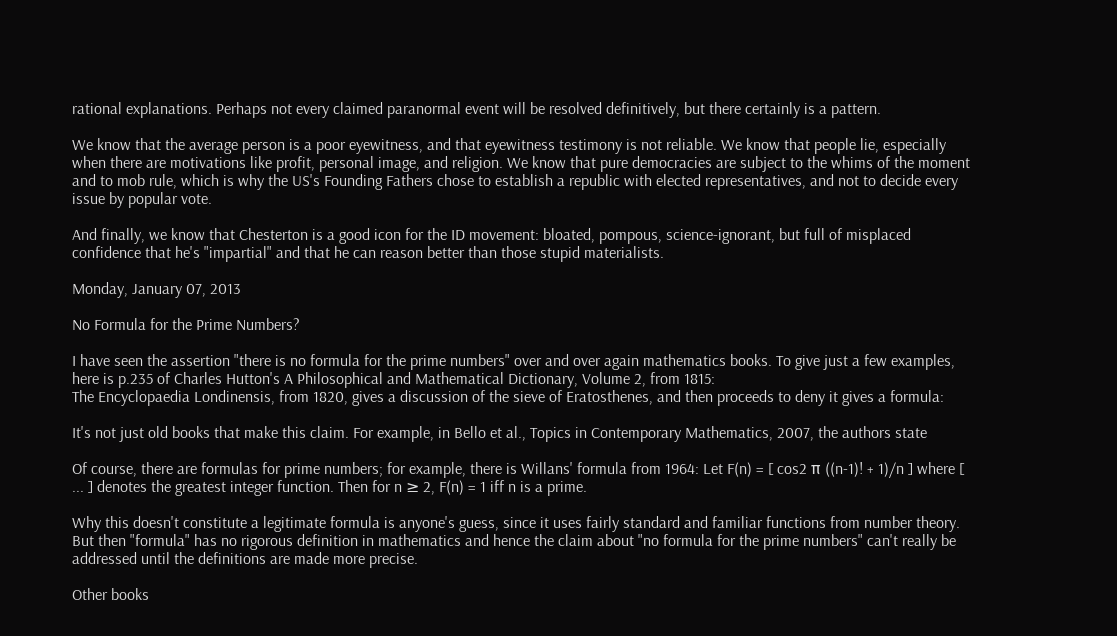rational explanations. Perhaps not every claimed paranormal event will be resolved definitively, but there certainly is a pattern.

We know that the average person is a poor eyewitness, and that eyewitness testimony is not reliable. We know that people lie, especially when there are motivations like profit, personal image, and religion. We know that pure democracies are subject to the whims of the moment and to mob rule, which is why the US's Founding Fathers chose to establish a republic with elected representatives, and not to decide every issue by popular vote.

And finally, we know that Chesterton is a good icon for the ID movement: bloated, pompous, science-ignorant, but full of misplaced confidence that he's "impartial" and that he can reason better than those stupid materialists.

Monday, January 07, 2013

No Formula for the Prime Numbers?

I have seen the assertion "there is no formula for the prime numbers" over and over again mathematics books. To give just a few examples, here is p.235 of Charles Hutton's A Philosophical and Mathematical Dictionary, Volume 2, from 1815:
The Encyclopaedia Londinensis, from 1820, gives a discussion of the sieve of Eratosthenes, and then proceeds to deny it gives a formula:

It's not just old books that make this claim. For example, in Bello et al., Topics in Contemporary Mathematics, 2007, the authors state

Of course, there are formulas for prime numbers; for example, there is Willans' formula from 1964: Let F(n) = [ cos2 π ((n-1)! + 1)/n ] where [ ... ] denotes the greatest integer function. Then for n ≥ 2, F(n) = 1 iff n is a prime.

Why this doesn't constitute a legitimate formula is anyone's guess, since it uses fairly standard and familiar functions from number theory. But then "formula" has no rigorous definition in mathematics and hence the claim about "no formula for the prime numbers" can't really be addressed until the definitions are made more precise.

Other books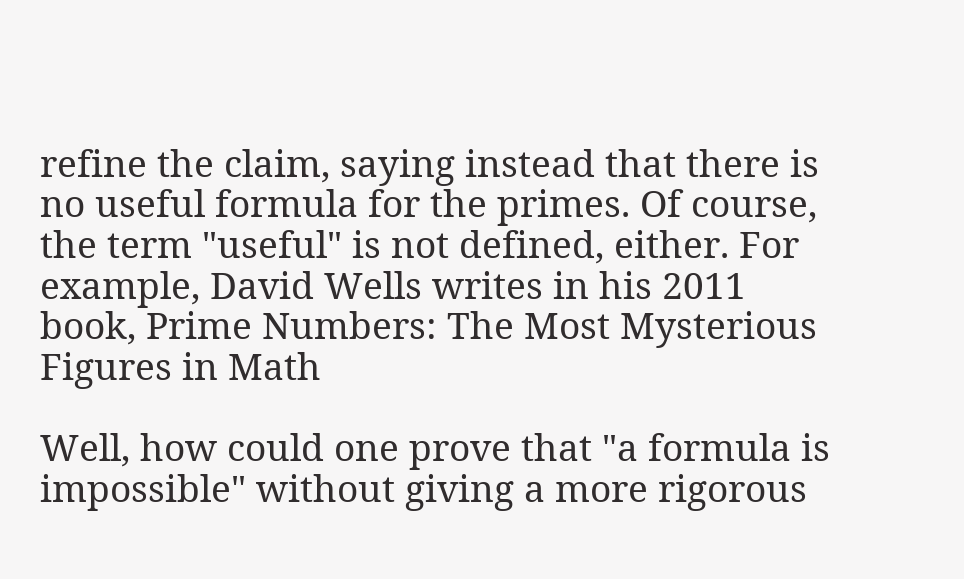refine the claim, saying instead that there is no useful formula for the primes. Of course, the term "useful" is not defined, either. For example, David Wells writes in his 2011 book, Prime Numbers: The Most Mysterious Figures in Math

Well, how could one prove that "a formula is impossible" without giving a more rigorous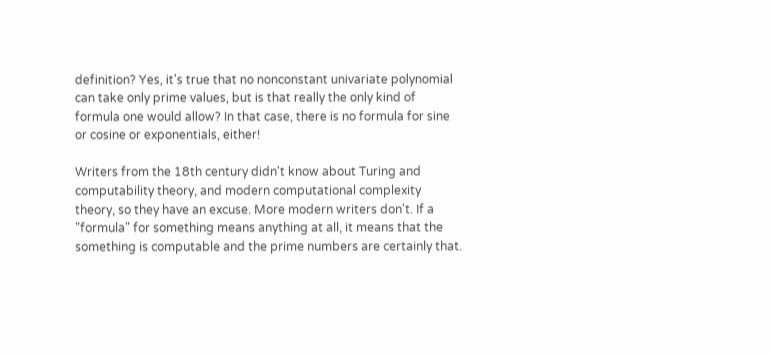definition? Yes, it's true that no nonconstant univariate polynomial can take only prime values, but is that really the only kind of formula one would allow? In that case, there is no formula for sine or cosine or exponentials, either!

Writers from the 18th century didn't know about Turing and computability theory, and modern computational complexity theory, so they have an excuse. More modern writers don't. If a "formula" for something means anything at all, it means that the something is computable and the prime numbers are certainly that.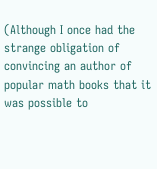(Although I once had the strange obligation of convincing an author of popular math books that it was possible to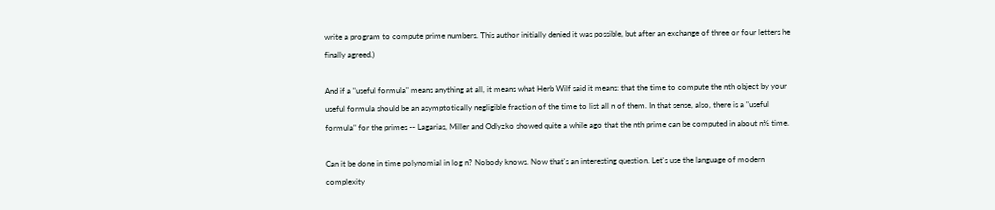write a program to compute prime numbers. This author initially denied it was possible, but after an exchange of three or four letters he finally agreed.)

And if a "useful formula" means anything at all, it means what Herb Wilf said it means: that the time to compute the nth object by your useful formula should be an asymptotically negligible fraction of the time to list all n of them. In that sense, also, there is a "useful formula" for the primes -- Lagarias, Miller and Odlyzko showed quite a while ago that the nth prime can be computed in about n½ time.

Can it be done in time polynomial in log n? Nobody knows. Now that's an interesting question. Let's use the language of modern complexity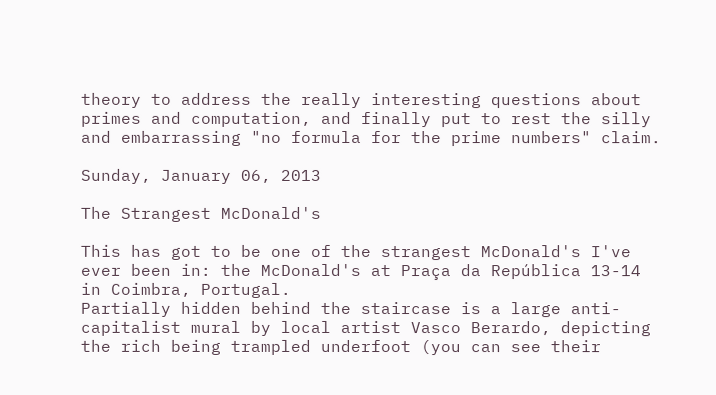theory to address the really interesting questions about primes and computation, and finally put to rest the silly and embarrassing "no formula for the prime numbers" claim.

Sunday, January 06, 2013

The Strangest McDonald's

This has got to be one of the strangest McDonald's I've ever been in: the McDonald's at Praça da República 13-14 in Coimbra, Portugal.
Partially hidden behind the staircase is a large anti-capitalist mural by local artist Vasco Berardo, depicting the rich being trampled underfoot (you can see their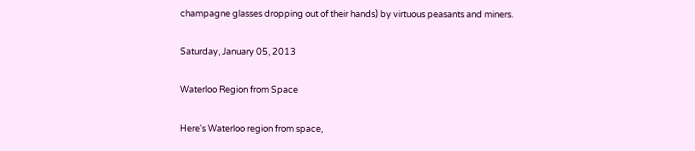champagne glasses dropping out of their hands) by virtuous peasants and miners.

Saturday, January 05, 2013

Waterloo Region from Space

Here's Waterloo region from space,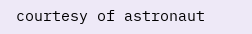courtesy of astronaut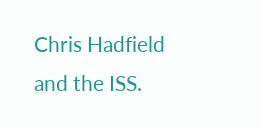Chris Hadfield and the ISS.